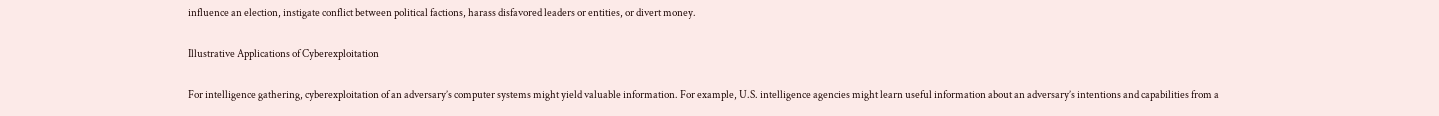influence an election, instigate conflict between political factions, harass disfavored leaders or entities, or divert money.

Illustrative Applications of Cyberexploitation

For intelligence gathering, cyberexploitation of an adversary’s computer systems might yield valuable information. For example, U.S. intelligence agencies might learn useful information about an adversary’s intentions and capabilities from a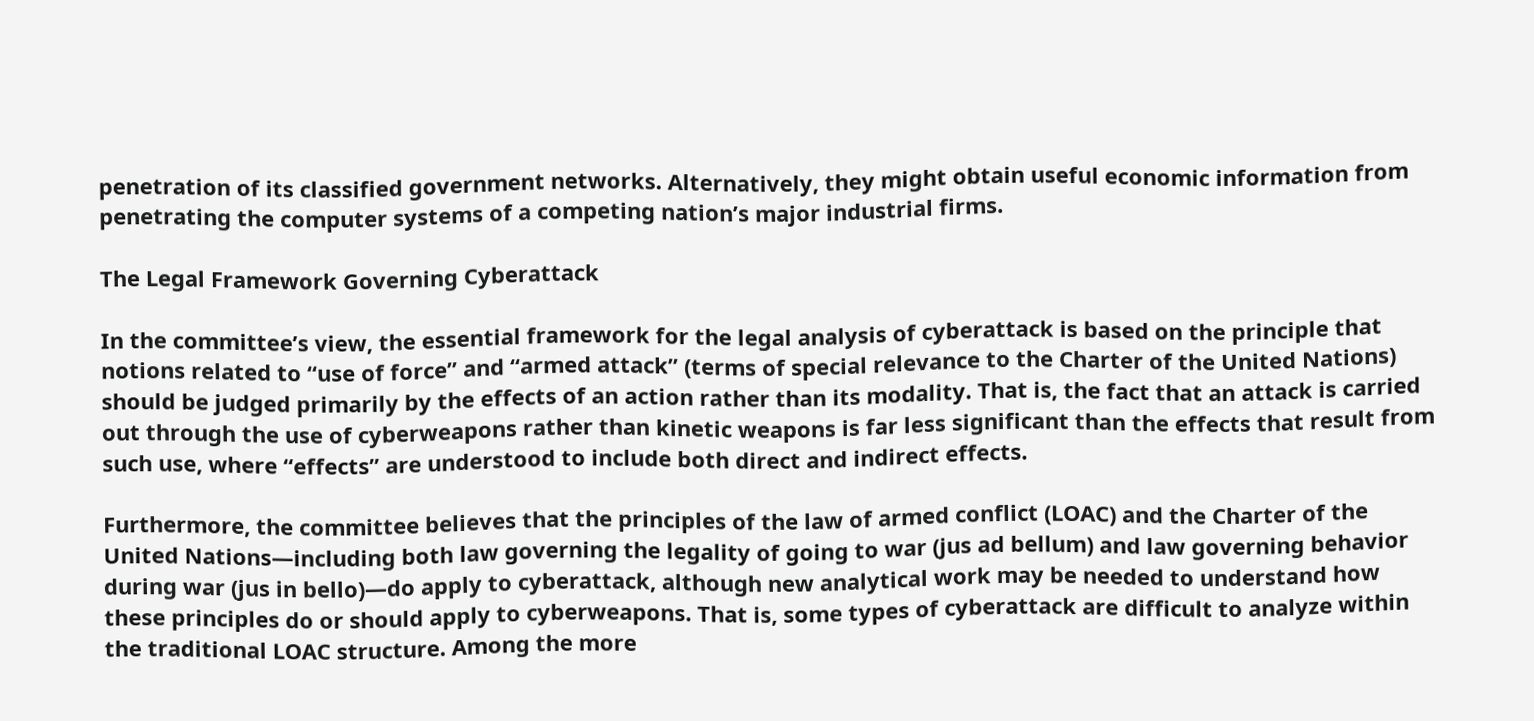penetration of its classified government networks. Alternatively, they might obtain useful economic information from penetrating the computer systems of a competing nation’s major industrial firms.

The Legal Framework Governing Cyberattack

In the committee’s view, the essential framework for the legal analysis of cyberattack is based on the principle that notions related to “use of force” and “armed attack” (terms of special relevance to the Charter of the United Nations) should be judged primarily by the effects of an action rather than its modality. That is, the fact that an attack is carried out through the use of cyberweapons rather than kinetic weapons is far less significant than the effects that result from such use, where “effects” are understood to include both direct and indirect effects.

Furthermore, the committee believes that the principles of the law of armed conflict (LOAC) and the Charter of the United Nations—including both law governing the legality of going to war (jus ad bellum) and law governing behavior during war (jus in bello)—do apply to cyberattack, although new analytical work may be needed to understand how these principles do or should apply to cyberweapons. That is, some types of cyberattack are difficult to analyze within the traditional LOAC structure. Among the more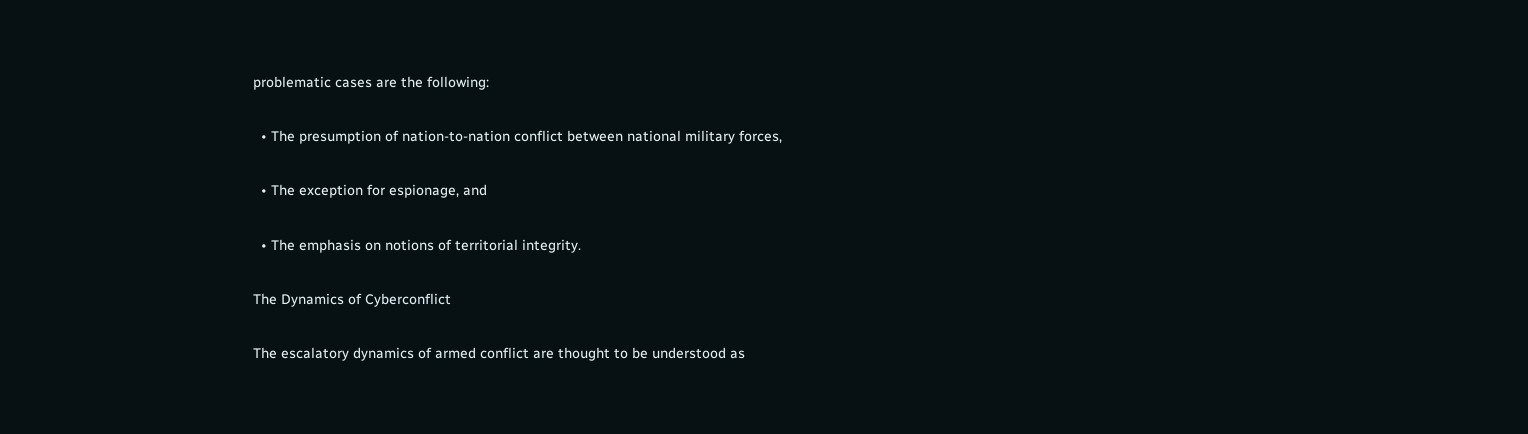problematic cases are the following:

  • The presumption of nation-to-nation conflict between national military forces,

  • The exception for espionage, and

  • The emphasis on notions of territorial integrity.

The Dynamics of Cyberconflict

The escalatory dynamics of armed conflict are thought to be understood as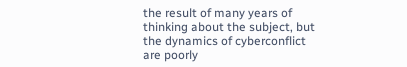the result of many years of thinking about the subject, but the dynamics of cyberconflict are poorly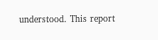understood. This report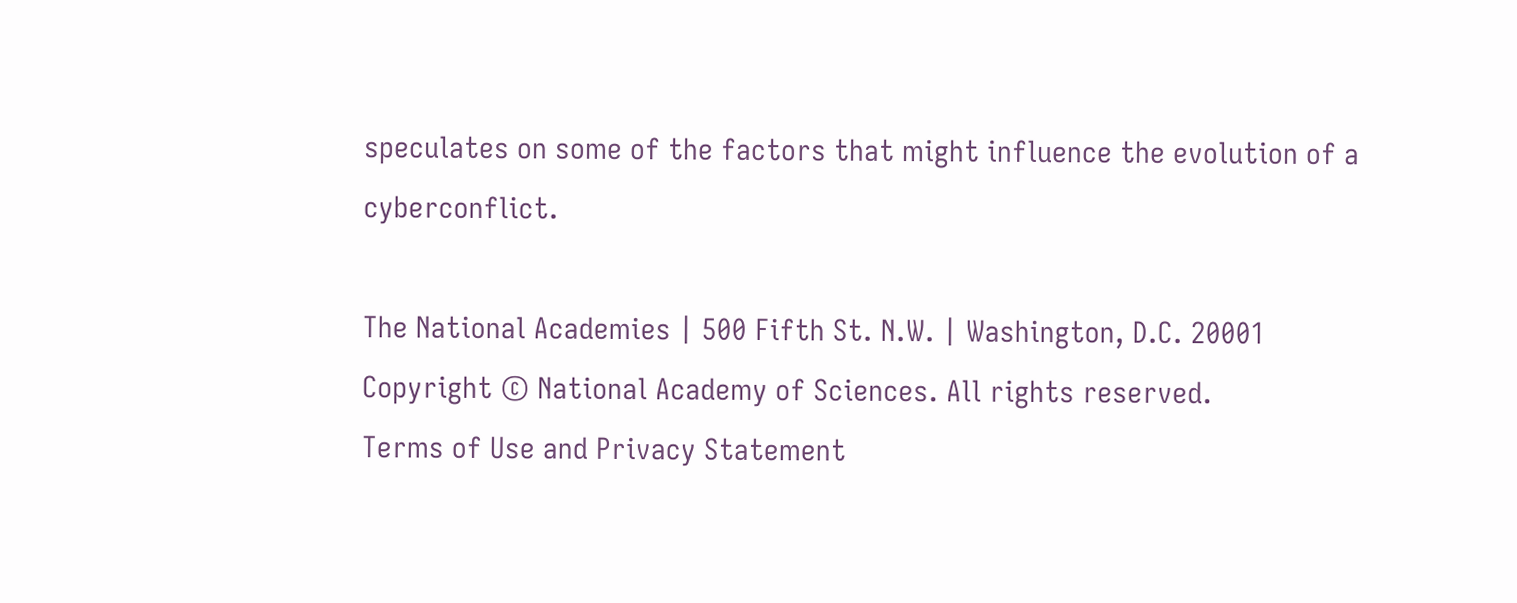speculates on some of the factors that might influence the evolution of a cyberconflict.

The National Academies | 500 Fifth St. N.W. | Washington, D.C. 20001
Copyright © National Academy of Sciences. All rights reserved.
Terms of Use and Privacy Statement